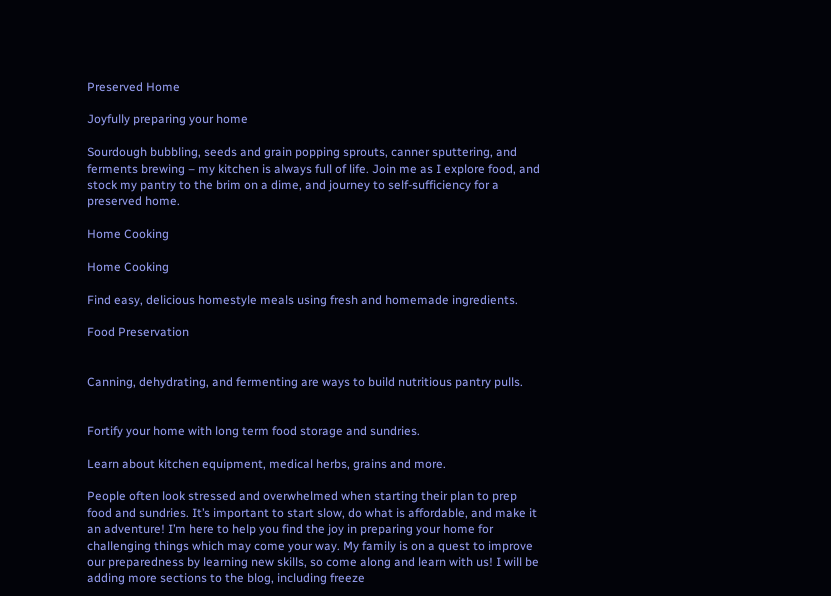Preserved Home

Joyfully preparing your home

Sourdough bubbling, seeds and grain popping sprouts, canner sputtering, and ferments brewing – my kitchen is always full of life. Join me as I explore food, and stock my pantry to the brim on a dime, and journey to self-sufficiency for a preserved home.

Home Cooking

Home Cooking

Find easy, delicious homestyle meals using fresh and homemade ingredients.

Food Preservation


Canning, dehydrating, and fermenting are ways to build nutritious pantry pulls.


Fortify your home with long term food storage and sundries.

Learn about kitchen equipment, medical herbs, grains and more.

People often look stressed and overwhelmed when starting their plan to prep food and sundries. It’s important to start slow, do what is affordable, and make it an adventure! I’m here to help you find the joy in preparing your home for challenging things which may come your way. My family is on a quest to improve our preparedness by learning new skills, so come along and learn with us! I will be adding more sections to the blog, including freeze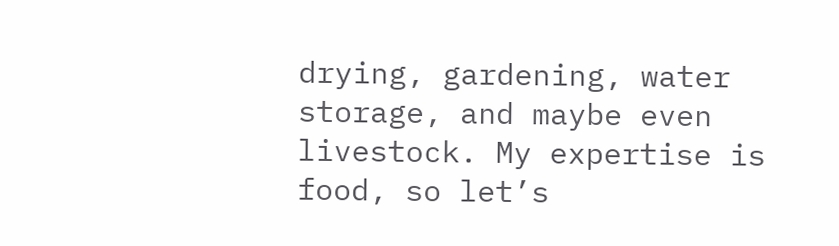drying, gardening, water storage, and maybe even livestock. My expertise is food, so let’s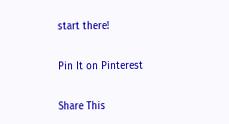start there!

Pin It on Pinterest

Share This